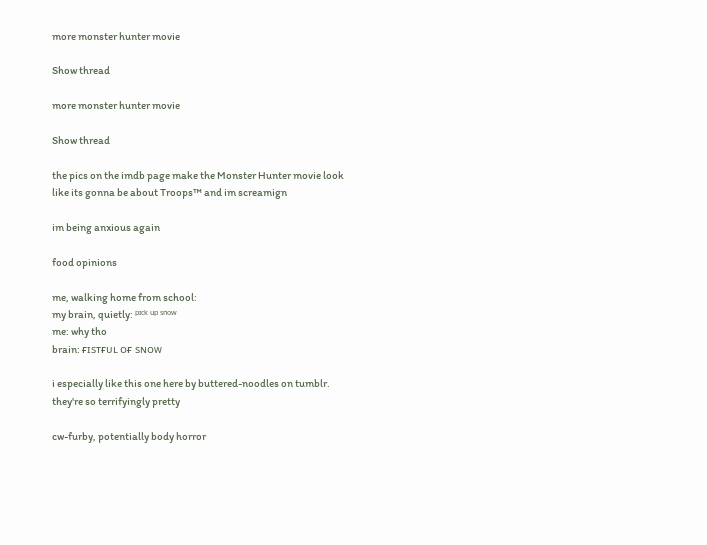more monster hunter movie

Show thread

more monster hunter movie

Show thread

the pics on the imdb page make the Monster Hunter movie look like its gonna be about Troops™ and im screamign

im being anxious again

food opinions

me, walking home from school:
my brain, quietly: ᵖᶦᶜᵏ ᵘᵖ ˢⁿᵒʷ
me: why tho
brain: ғɪsᴛғᴜʟ ᴏғ sɴᴏᴡ

i especially like this one here by buttered-noodles on tumblr. they're so terrifyingly pretty

cw-furby, potentially body horror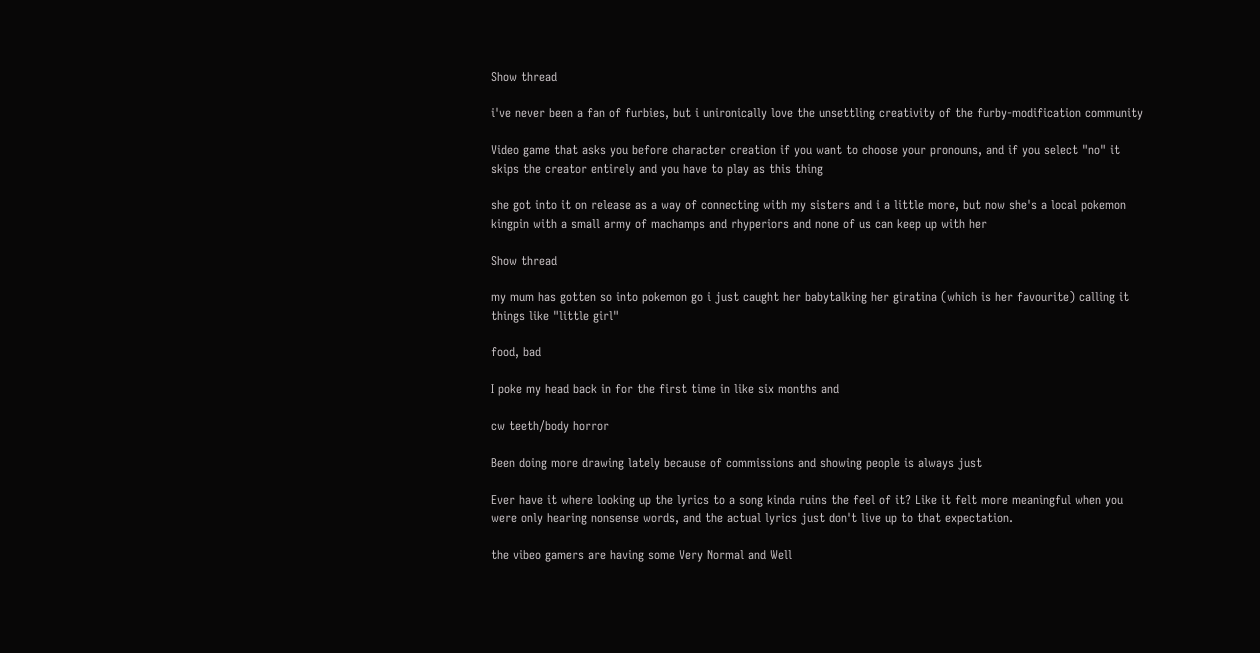Show thread

i've never been a fan of furbies, but i unironically love the unsettling creativity of the furby-modification community

Video game that asks you before character creation if you want to choose your pronouns, and if you select "no" it skips the creator entirely and you have to play as this thing

she got into it on release as a way of connecting with my sisters and i a little more, but now she's a local pokemon kingpin with a small army of machamps and rhyperiors and none of us can keep up with her

Show thread

my mum has gotten so into pokemon go i just caught her babytalking her giratina (which is her favourite) calling it things like "little girl"

food, bad

I poke my head back in for the first time in like six months and

cw teeth/body horror

Been doing more drawing lately because of commissions and showing people is always just

Ever have it where looking up the lyrics to a song kinda ruins the feel of it? Like it felt more meaningful when you were only hearing nonsense words, and the actual lyrics just don't live up to that expectation.

the vibeo gamers are having some Very Normal and Well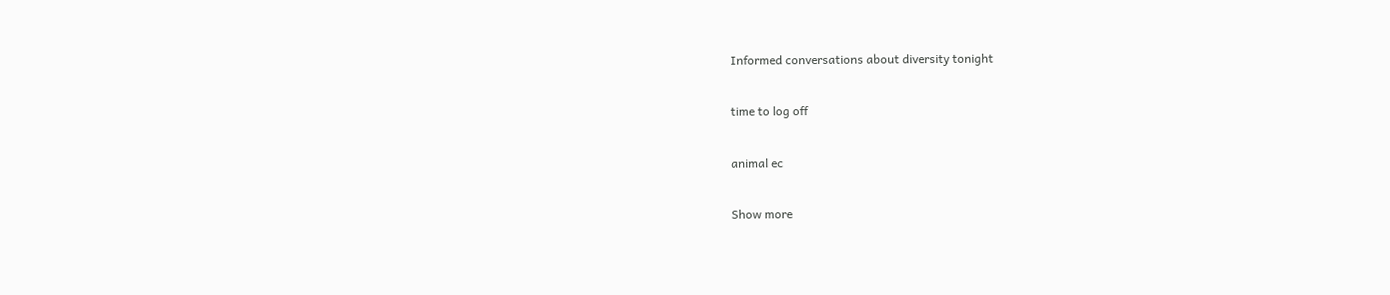Informed conversations about diversity tonight

time to log off

animal ec

Show more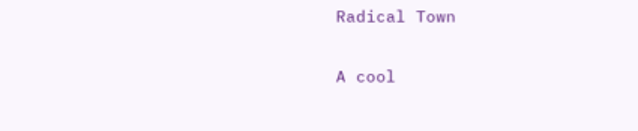Radical Town

A cool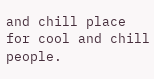and chill place for cool and chill people.